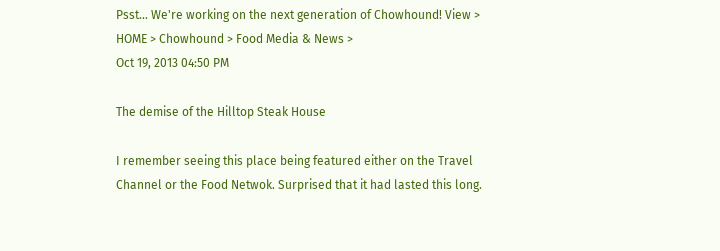Psst... We're working on the next generation of Chowhound! View >
HOME > Chowhound > Food Media & News >
Oct 19, 2013 04:50 PM

The demise of the Hilltop Steak House

I remember seeing this place being featured either on the Travel Channel or the Food Netwok. Surprised that it had lasted this long.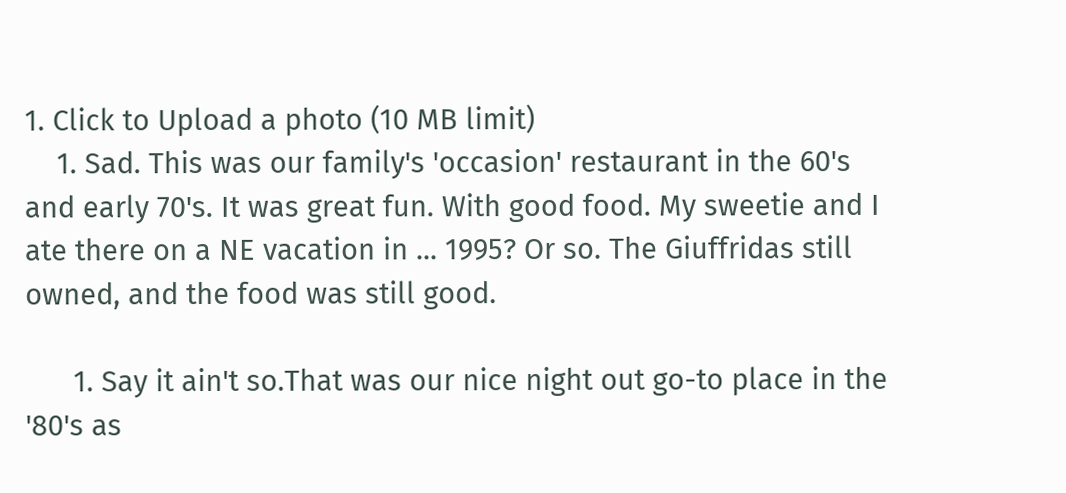1. Click to Upload a photo (10 MB limit)
    1. Sad. This was our family's 'occasion' restaurant in the 60's and early 70's. It was great fun. With good food. My sweetie and I ate there on a NE vacation in ... 1995? Or so. The Giuffridas still owned, and the food was still good.

      1. Say it ain't so.That was our nice night out go-to place in the '80's as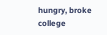hungry, broke college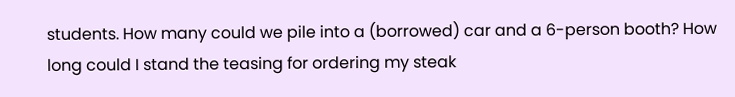students. How many could we pile into a (borrowed) car and a 6-person booth? How long could I stand the teasing for ordering my steak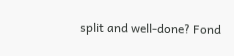split and well-done? Fond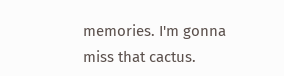memories. I'm gonna miss that cactus.